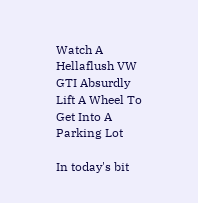Watch A Hellaflush VW GTI Absurdly Lift A Wheel To Get Into A Parking Lot

In today's bit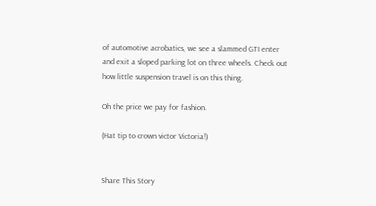of automotive acrobatics, we see a slammed GTI enter and exit a sloped parking lot on three wheels. Check out how little suspension travel is on this thing.

Oh the price we pay for fashion.

(Hat tip to crown victor Victoria!)


Share This Story